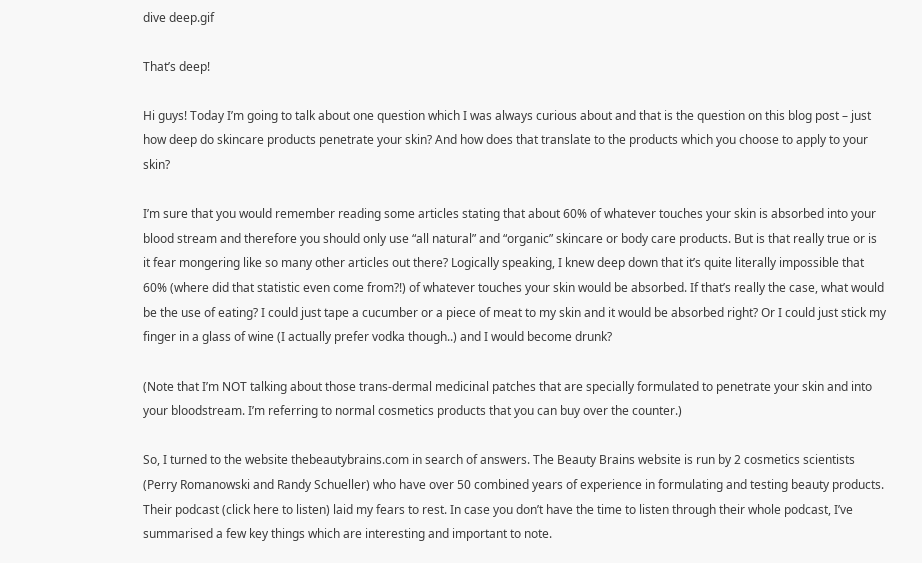dive deep.gif

That’s deep!

Hi guys! Today I’m going to talk about one question which I was always curious about and that is the question on this blog post – just how deep do skincare products penetrate your skin? And how does that translate to the products which you choose to apply to your skin?

I’m sure that you would remember reading some articles stating that about 60% of whatever touches your skin is absorbed into your blood stream and therefore you should only use “all natural” and “organic” skincare or body care products. But is that really true or is it fear mongering like so many other articles out there? Logically speaking, I knew deep down that it’s quite literally impossible that 60% (where did that statistic even come from?!) of whatever touches your skin would be absorbed. If that’s really the case, what would be the use of eating? I could just tape a cucumber or a piece of meat to my skin and it would be absorbed right? Or I could just stick my finger in a glass of wine (I actually prefer vodka though..) and I would become drunk?

(Note that I’m NOT talking about those trans-dermal medicinal patches that are specially formulated to penetrate your skin and into your bloodstream. I’m referring to normal cosmetics products that you can buy over the counter.)

So, I turned to the website thebeautybrains.com in search of answers. The Beauty Brains website is run by 2 cosmetics scientists (Perry Romanowski and Randy Schueller) who have over 50 combined years of experience in formulating and testing beauty products. Their podcast (click here to listen) laid my fears to rest. In case you don’t have the time to listen through their whole podcast, I’ve summarised a few key things which are interesting and important to note.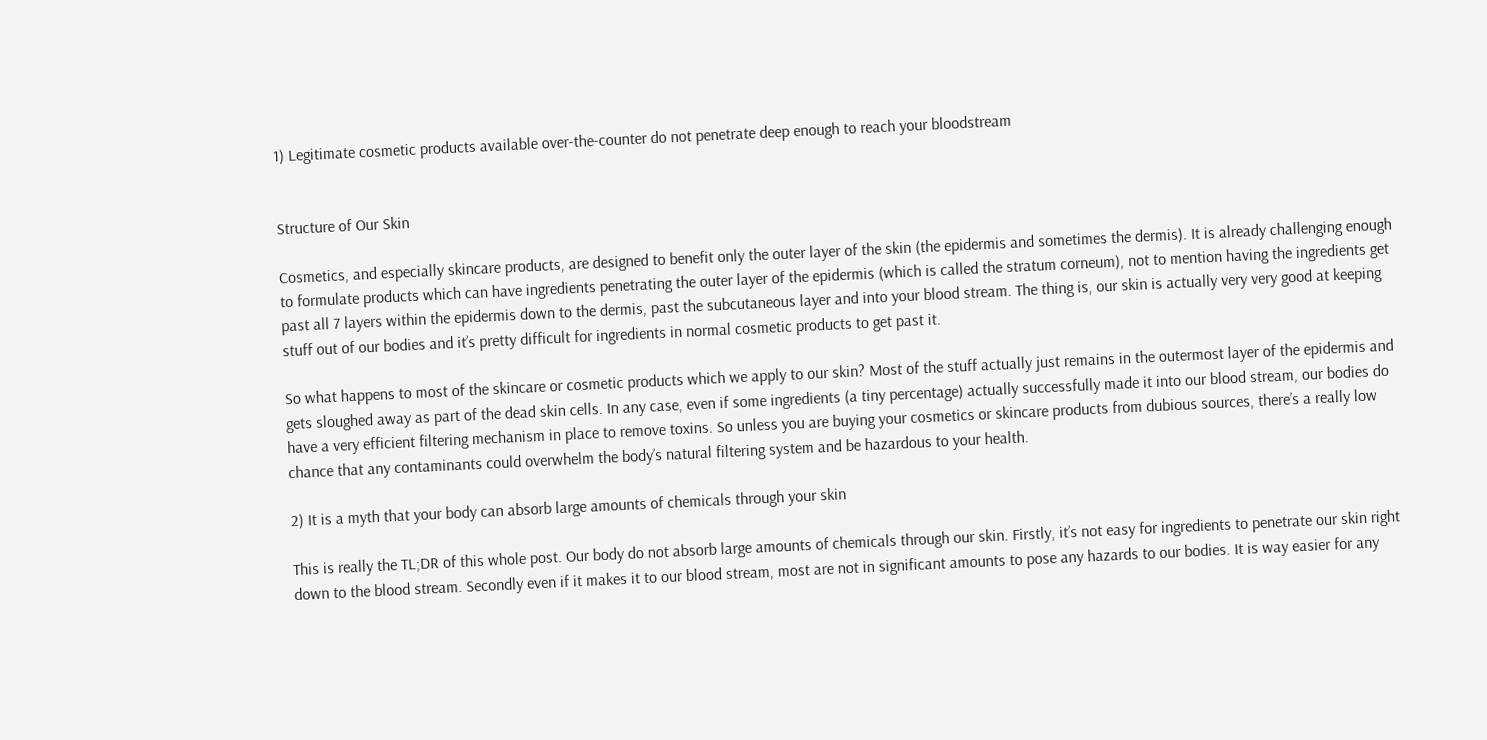1) Legitimate cosmetic products available over-the-counter do not penetrate deep enough to reach your bloodstream


Structure of Our Skin

Cosmetics, and especially skincare products, are designed to benefit only the outer layer of the skin (the epidermis and sometimes the dermis). It is already challenging enough to formulate products which can have ingredients penetrating the outer layer of the epidermis (which is called the stratum corneum), not to mention having the ingredients get past all 7 layers within the epidermis down to the dermis, past the subcutaneous layer and into your blood stream. The thing is, our skin is actually very very good at keeping stuff out of our bodies and it’s pretty difficult for ingredients in normal cosmetic products to get past it.

So what happens to most of the skincare or cosmetic products which we apply to our skin? Most of the stuff actually just remains in the outermost layer of the epidermis and gets sloughed away as part of the dead skin cells. In any case, even if some ingredients (a tiny percentage) actually successfully made it into our blood stream, our bodies do have a very efficient filtering mechanism in place to remove toxins. So unless you are buying your cosmetics or skincare products from dubious sources, there’s a really low chance that any contaminants could overwhelm the body’s natural filtering system and be hazardous to your health.

2) It is a myth that your body can absorb large amounts of chemicals through your skin

This is really the TL;DR of this whole post. Our body do not absorb large amounts of chemicals through our skin. Firstly, it’s not easy for ingredients to penetrate our skin right down to the blood stream. Secondly even if it makes it to our blood stream, most are not in significant amounts to pose any hazards to our bodies. It is way easier for any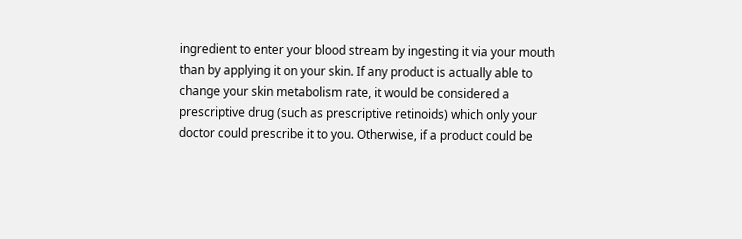ingredient to enter your blood stream by ingesting it via your mouth than by applying it on your skin. If any product is actually able to change your skin metabolism rate, it would be considered a prescriptive drug (such as prescriptive retinoids) which only your doctor could prescribe it to you. Otherwise, if a product could be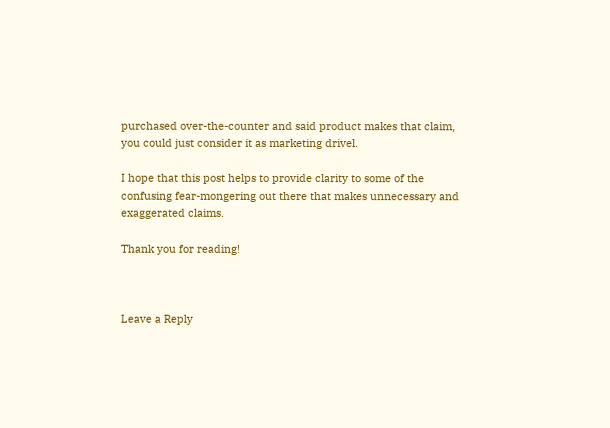purchased over-the-counter and said product makes that claim, you could just consider it as marketing drivel.

I hope that this post helps to provide clarity to some of the confusing fear-mongering out there that makes unnecessary and exaggerated claims.

Thank you for reading!



Leave a Reply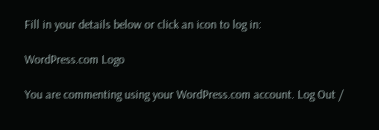Fill in your details below or click an icon to log in:

WordPress.com Logo

You are commenting using your WordPress.com account. Log Out /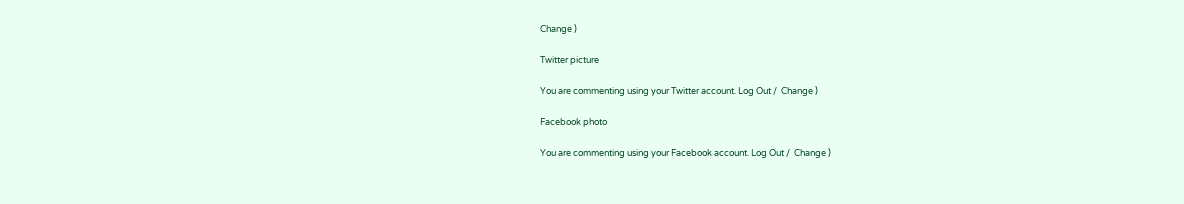Change )

Twitter picture

You are commenting using your Twitter account. Log Out /  Change )

Facebook photo

You are commenting using your Facebook account. Log Out /  Change )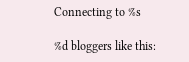Connecting to %s

%d bloggers like this: